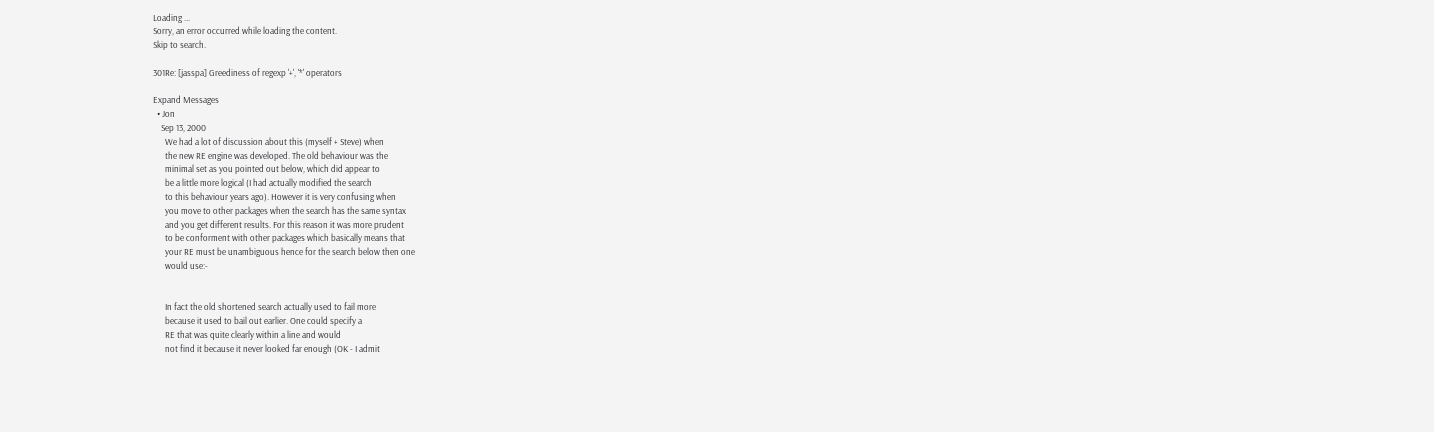Loading ...
Sorry, an error occurred while loading the content.
Skip to search.

301Re: [jasspa] Greediness of regexp '+', '*' operators

Expand Messages
  • Jon
    Sep 13, 2000
      We had a lot of discussion about this (myself + Steve) when
      the new RE engine was developed. The old behaviour was the
      minimal set as you pointed out below, which did appear to
      be a little more logical (I had actually modified the search
      to this behaviour years ago). However it is very confusing when
      you move to other packages when the search has the same syntax
      and you get different results. For this reason it was more prudent
      to be conforment with other packages which basically means that
      your RE must be unambiguous hence for the search below then one
      would use:-


      In fact the old shortened search actually used to fail more
      because it used to bail out earlier. One could specify a
      RE that was quite clearly within a line and would
      not find it because it never looked far enough (OK - I admit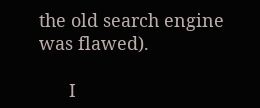the old search engine was flawed).

      I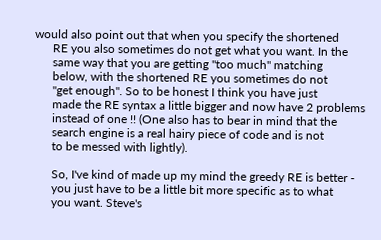would also point out that when you specify the shortened
      RE you also sometimes do not get what you want. In the
      same way that you are getting "too much" matching
      below, with the shortened RE you sometimes do not
      "get enough". So to be honest I think you have just
      made the RE syntax a little bigger and now have 2 problems
      instead of one !! (One also has to bear in mind that the
      search engine is a real hairy piece of code and is not
      to be messed with lightly).

      So, I've kind of made up my mind the greedy RE is better -
      you just have to be a little bit more specific as to what
      you want. Steve's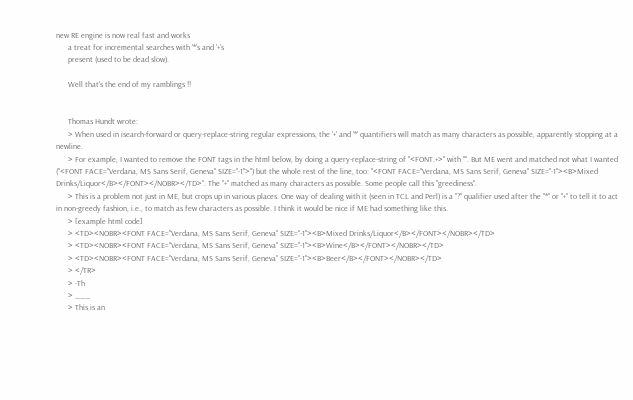new RE engine is now real fast and works
      a treat for incremental searches with '*'s and '+'s
      present (used to be dead slow).

      Well that's the end of my ramblings !!


      Thomas Hundt wrote:
      > When used in isearch-forward or query-replace-string regular expressions, the '+' and '*' quantifiers will match as many characters as possible, apparently stopping at a newline.
      > For example, I wanted to remove the FONT tags in the html below, by doing a query-replace-string of "<FONT.+>" with "". But ME went and matched not what I wanted ("<FONT FACE="Verdana, MS Sans Serif, Geneva" SIZE="-1">") but the whole rest of the line, too: "<FONT FACE="Verdana, MS Sans Serif, Geneva" SIZE="-1"><B>Mixed Drinks/Liquor</B></FONT></NOBR></TD>". The "+" matched as many characters as possible. Some people call this "greediness".
      > This is a problem not just in ME, but crops up in various places. One way of dealing with it (seen in TCL and Perl) is a "?" qualifier used after the "*" or "+" to tell it to act in non-greedy fashion, i.e., to match as few characters as possible. I think it would be nice if ME had something like this.
      > [example html code]
      > <TD><NOBR><FONT FACE="Verdana, MS Sans Serif, Geneva" SIZE="-1"><B>Mixed Drinks/Liquor</B></FONT></NOBR></TD>
      > <TD><NOBR><FONT FACE="Verdana, MS Sans Serif, Geneva" SIZE="-1"><B>Wine</B></FONT></NOBR></TD>
      > <TD><NOBR><FONT FACE="Verdana, MS Sans Serif, Geneva" SIZE="-1"><B>Beer</B></FONT></NOBR></TD>
      > </TR>
      > -Th
      > ___
      > This is an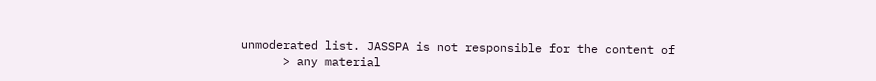unmoderated list. JASSPA is not responsible for the content of
      > any material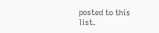posted to this list.